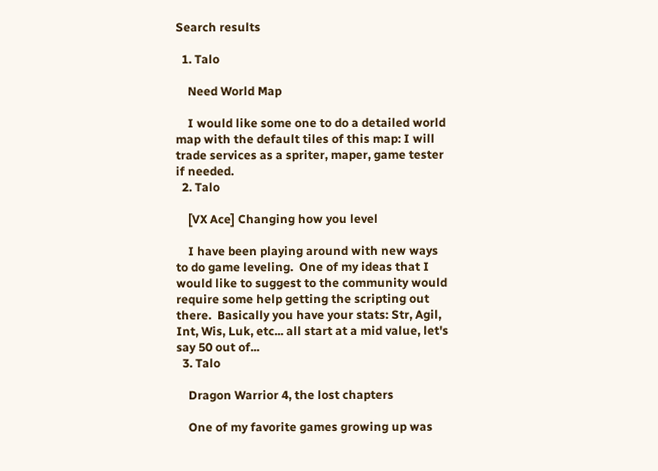Search results

  1. Talo

    Need World Map

    I would like some one to do a detailed world map with the default tiles of this map: I will trade services as a spriter, maper, game tester if needed.
  2. Talo

    [VX Ace] Changing how you level

    I have been playing around with new ways to do game leveling.  One of my ideas that I would like to suggest to the community would require some help getting the scripting out there.  Basically you have your stats: Str, Agil, Int, Wis, Luk, etc... all start at a mid value, let's say 50 out of...
  3. Talo

    Dragon Warrior 4, the lost chapters

    One of my favorite games growing up was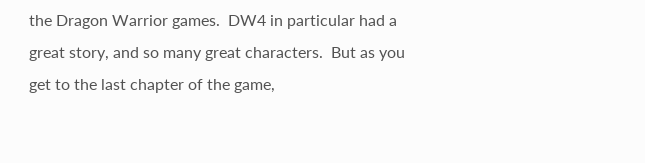the Dragon Warrior games.  DW4 in particular had a great story, and so many great characters.  But as you get to the last chapter of the game,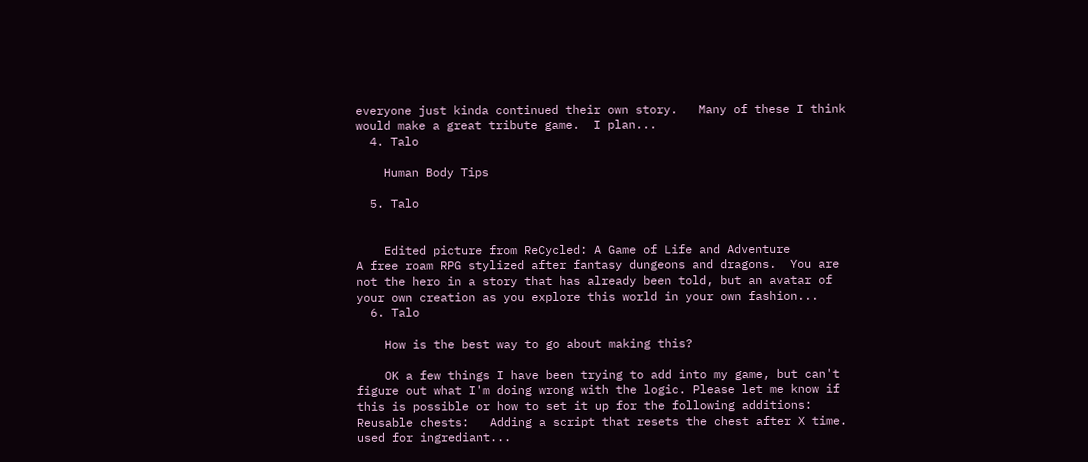everyone just kinda continued their own story.   Many of these I think would make a great tribute game.  I plan...
  4. Talo

    Human Body Tips

  5. Talo


    Edited picture from ReCycled: A Game of Life and Adventure             A free roam RPG stylized after fantasy dungeons and dragons.  You are not the hero in a story that has already been told, but an avatar of your own creation as you explore this world in your own fashion...
  6. Talo

    How is the best way to go about making this?

    OK a few things I have been trying to add into my game, but can't figure out what I'm doing wrong with the logic. Please let me know if this is possible or how to set it up for the following additions: Reusable chests:   Adding a script that resets the chest after X time. used for ingrediant...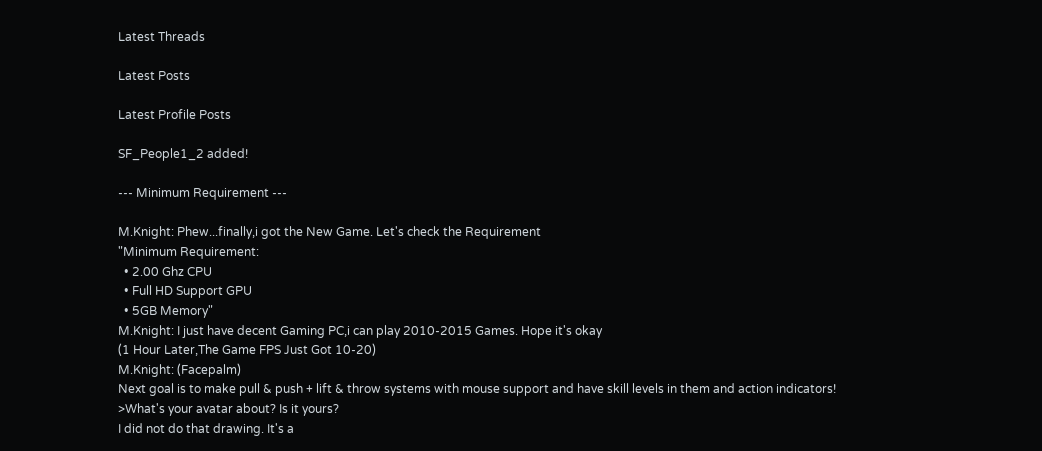Latest Threads

Latest Posts

Latest Profile Posts

SF_People1_2 added!

--- Minimum Requirement ---

M.Knight: Phew...finally,i got the New Game. Let's check the Requirement
"Minimum Requirement:
  • 2.00 Ghz CPU
  • Full HD Support GPU
  • 5GB Memory"
M.Knight: I just have decent Gaming PC,i can play 2010-2015 Games. Hope it's okay
(1 Hour Later,The Game FPS Just Got 10-20)
M.Knight: (Facepalm)
Next goal is to make pull & push + lift & throw systems with mouse support and have skill levels in them and action indicators!
>What's your avatar about? Is it yours?
I did not do that drawing. It's a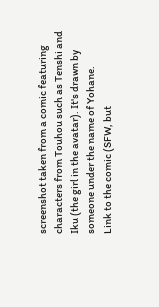screenshot taken from a comic featuring characters from Touhou such as Tenshi and Iku (the girl in the avatar). It's drawn by someone under the name of Yohane.
Link to the comic (SFW, but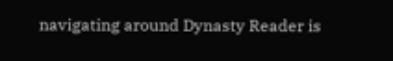navigating around Dynasty Reader is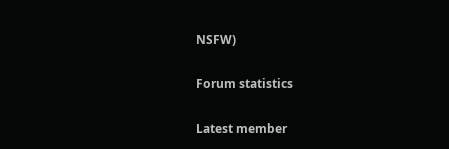NSFW)

Forum statistics

Latest member